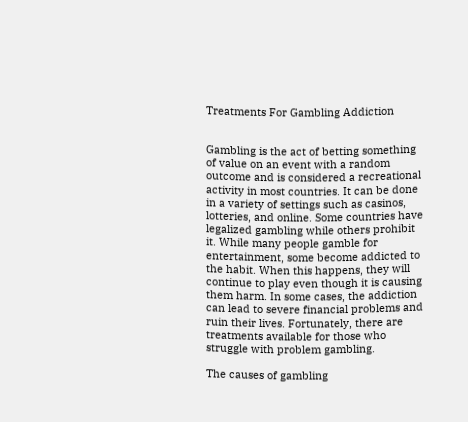Treatments For Gambling Addiction


Gambling is the act of betting something of value on an event with a random outcome and is considered a recreational activity in most countries. It can be done in a variety of settings such as casinos, lotteries, and online. Some countries have legalized gambling while others prohibit it. While many people gamble for entertainment, some become addicted to the habit. When this happens, they will continue to play even though it is causing them harm. In some cases, the addiction can lead to severe financial problems and ruin their lives. Fortunately, there are treatments available for those who struggle with problem gambling.

The causes of gambling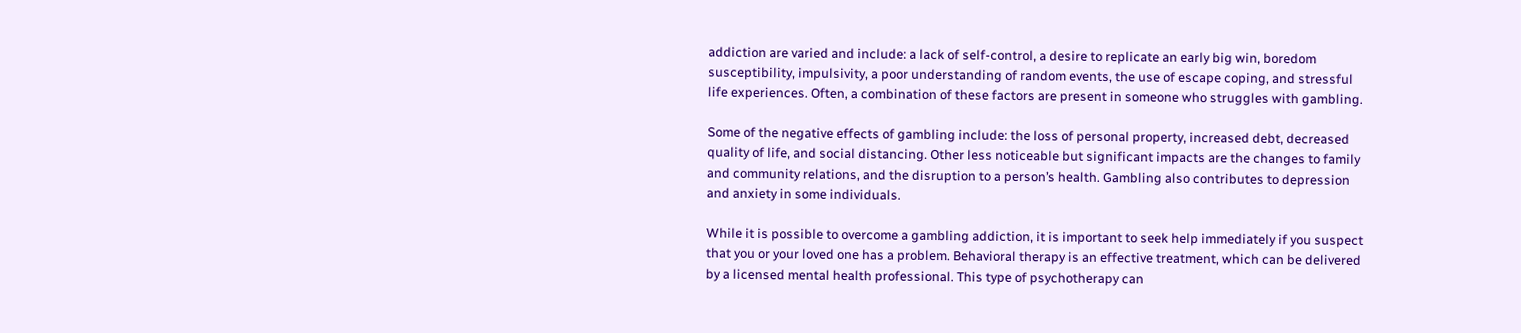addiction are varied and include: a lack of self-control, a desire to replicate an early big win, boredom susceptibility, impulsivity, a poor understanding of random events, the use of escape coping, and stressful life experiences. Often, a combination of these factors are present in someone who struggles with gambling.

Some of the negative effects of gambling include: the loss of personal property, increased debt, decreased quality of life, and social distancing. Other less noticeable but significant impacts are the changes to family and community relations, and the disruption to a person’s health. Gambling also contributes to depression and anxiety in some individuals.

While it is possible to overcome a gambling addiction, it is important to seek help immediately if you suspect that you or your loved one has a problem. Behavioral therapy is an effective treatment, which can be delivered by a licensed mental health professional. This type of psychotherapy can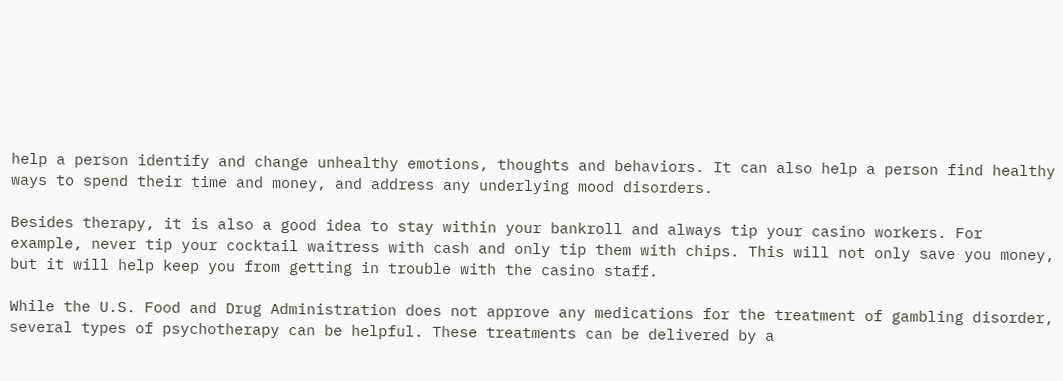help a person identify and change unhealthy emotions, thoughts and behaviors. It can also help a person find healthy ways to spend their time and money, and address any underlying mood disorders.

Besides therapy, it is also a good idea to stay within your bankroll and always tip your casino workers. For example, never tip your cocktail waitress with cash and only tip them with chips. This will not only save you money, but it will help keep you from getting in trouble with the casino staff.

While the U.S. Food and Drug Administration does not approve any medications for the treatment of gambling disorder, several types of psychotherapy can be helpful. These treatments can be delivered by a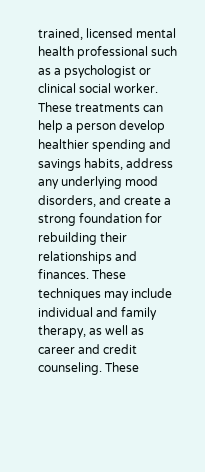trained, licensed mental health professional such as a psychologist or clinical social worker. These treatments can help a person develop healthier spending and savings habits, address any underlying mood disorders, and create a strong foundation for rebuilding their relationships and finances. These techniques may include individual and family therapy, as well as career and credit counseling. These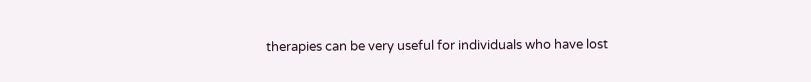therapies can be very useful for individuals who have lost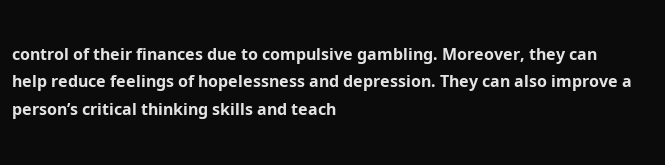control of their finances due to compulsive gambling. Moreover, they can help reduce feelings of hopelessness and depression. They can also improve a person’s critical thinking skills and teach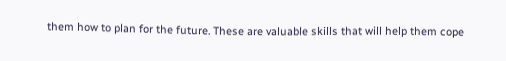them how to plan for the future. These are valuable skills that will help them cope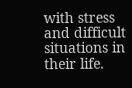with stress and difficult situations in their life.